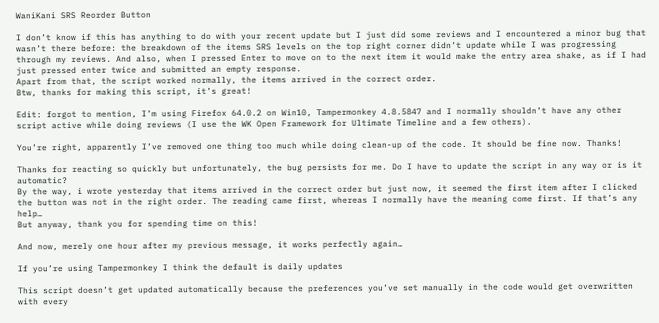WaniKani SRS Reorder Button

I don’t know if this has anything to do with your recent update but I just did some reviews and I encountered a minor bug that wasn’t there before: the breakdown of the items SRS levels on the top right corner didn’t update while I was progressing through my reviews. And also, when I pressed Enter to move on to the next item it would make the entry area shake, as if I had just pressed enter twice and submitted an empty response.
Apart from that, the script worked normally, the items arrived in the correct order.
Btw, thanks for making this script, it’s great!

Edit: forgot to mention, I’m using Firefox 64.0.2 on Win10, Tampermonkey 4.8.5847 and I normally shouldn’t have any other script active while doing reviews (I use the WK Open Framework for Ultimate Timeline and a few others).

You’re right, apparently I’ve removed one thing too much while doing clean-up of the code. It should be fine now. Thanks!

Thanks for reacting so quickly but unfortunately, the bug persists for me. Do I have to update the script in any way or is it automatic?
By the way, i wrote yesterday that items arrived in the correct order but just now, it seemed the first item after I clicked the button was not in the right order. The reading came first, whereas I normally have the meaning come first. If that’s any help…
But anyway, thank you for spending time on this!

And now, merely one hour after my previous message, it works perfectly again…

If you’re using Tampermonkey I think the default is daily updates

This script doesn’t get updated automatically because the preferences you’ve set manually in the code would get overwritten with every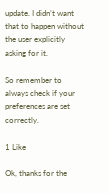update. I didn’t want that to happen without the user explicitly asking for it.

So remember to always check if your preferences are set correctly.

1 Like

Ok, thanks for the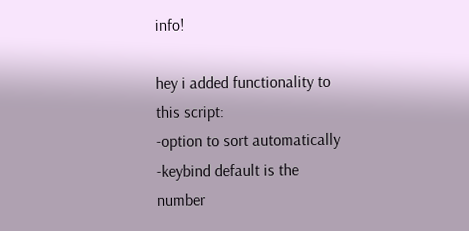info!

hey i added functionality to this script:
-option to sort automatically
-keybind default is the number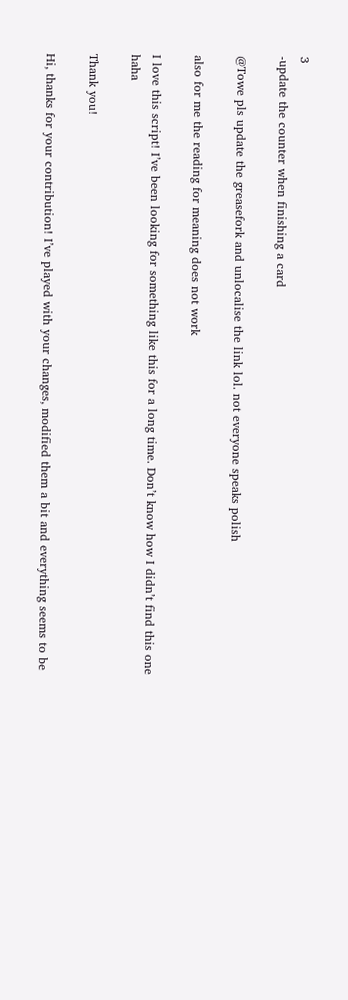3
-update the counter when finishing a card

@Towe pls update the greasefork and unlocalise the link lol. not everyone speaks polish

also for me the reading for meaning does not work

I love this script! I’ve been looking for something like this for a long time. Don’t know how I didn’t find this one haha

Thank you!

Hi, thanks for your contribution! I’ve played with your changes, modified them a bit and everything seems to be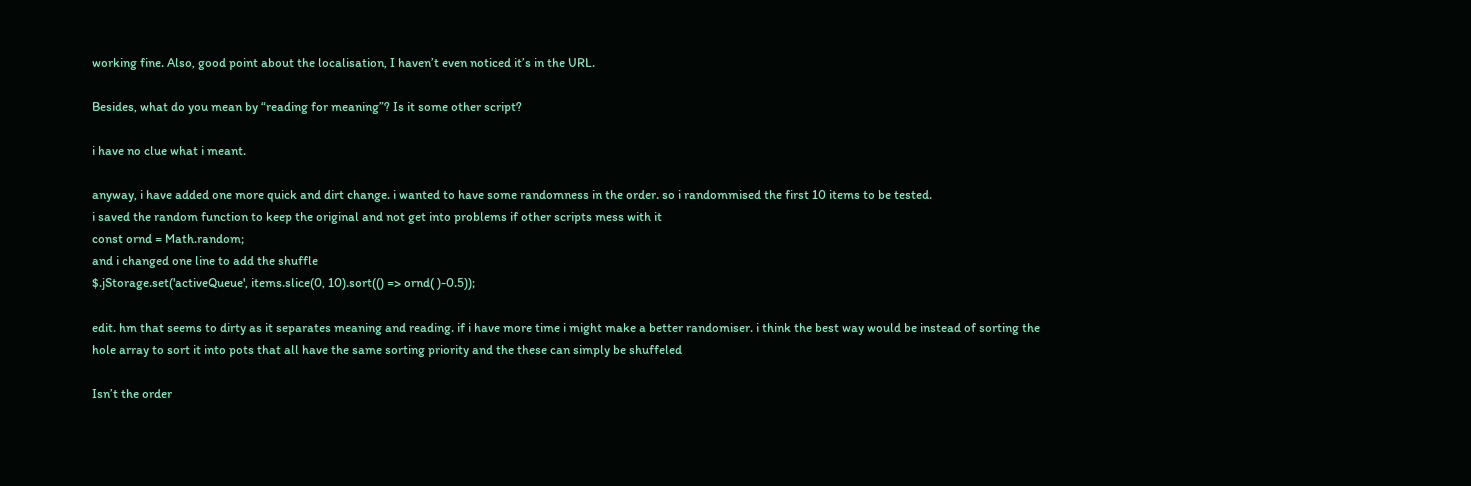working fine. Also, good point about the localisation, I haven’t even noticed it’s in the URL.

Besides, what do you mean by “reading for meaning”? Is it some other script?

i have no clue what i meant.

anyway, i have added one more quick and dirt change. i wanted to have some randomness in the order. so i randommised the first 10 items to be tested.
i saved the random function to keep the original and not get into problems if other scripts mess with it
const ornd = Math.random;
and i changed one line to add the shuffle
$.jStorage.set('activeQueue', items.slice(0, 10).sort(() => ornd( )-0.5));

edit. hm that seems to dirty as it separates meaning and reading. if i have more time i might make a better randomiser. i think the best way would be instead of sorting the hole array to sort it into pots that all have the same sorting priority and the these can simply be shuffeled

Isn’t the order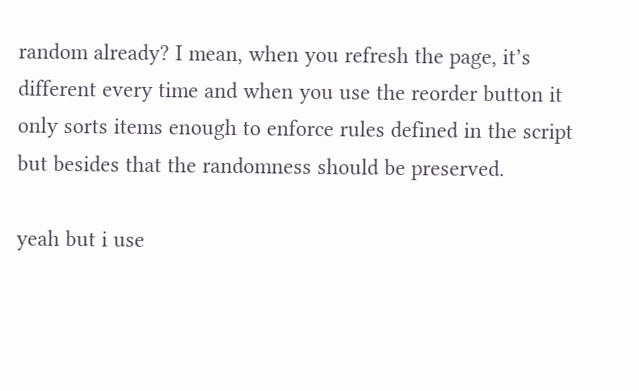random already? I mean, when you refresh the page, it’s different every time and when you use the reorder button it only sorts items enough to enforce rules defined in the script but besides that the randomness should be preserved.

yeah but i use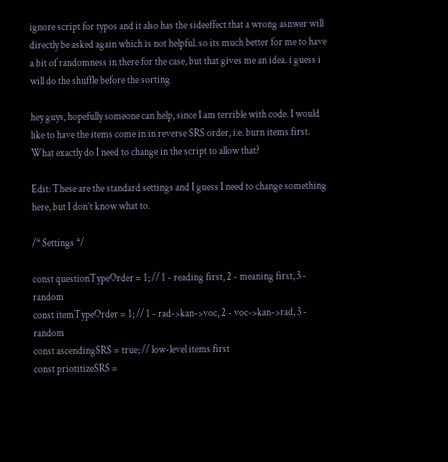ignore script for typos and it also has the sideeffect that a wrong asnwer will directly be asked again which is not helpful. so its much better for me to have a bit of randomness in there for the case, but that gives me an idea. i guess i will do the shuffle before the sorting

hey guys, hopefully someone can help, since I am terrible with code. I would like to have the items come in in reverse SRS order, i.e. burn items first. What exactly do I need to change in the script to allow that?

Edit: These are the standard settings and I guess I need to change something here, but I don’t know what to.

/* Settings */

const questionTypeOrder = 1; // 1 - reading first, 2 - meaning first, 3 - random
const itemTypeOrder = 1; // 1 - rad->kan->voc, 2 - voc->kan->rad, 3 - random
const ascendingSRS = true; // low-level items first
const priotitizeSRS =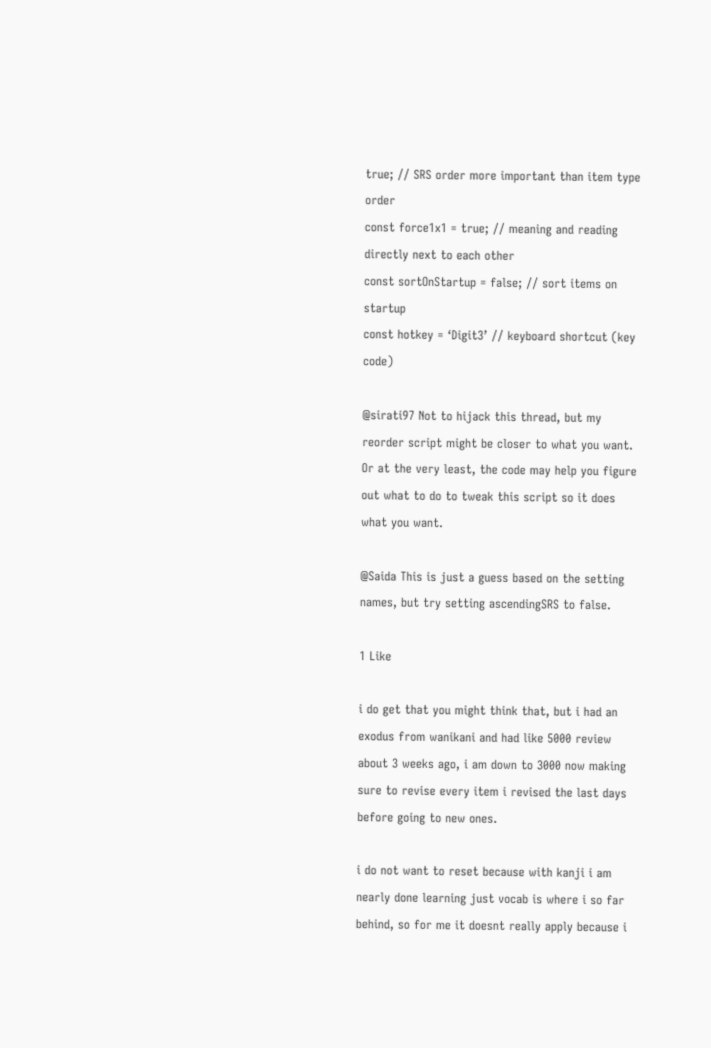true; // SRS order more important than item type order
const force1x1 = true; // meaning and reading directly next to each other
const sortOnStartup = false; // sort items on startup
const hotkey = ‘Digit3’ // keyboard shortcut (key code)

@sirati97 Not to hijack this thread, but my reorder script might be closer to what you want. Or at the very least, the code may help you figure out what to do to tweak this script so it does what you want.

@Saida This is just a guess based on the setting names, but try setting ascendingSRS to false.

1 Like

i do get that you might think that, but i had an exodus from wanikani and had like 5000 review about 3 weeks ago, i am down to 3000 now making sure to revise every item i revised the last days before going to new ones.

i do not want to reset because with kanji i am nearly done learning just vocab is where i so far behind, so for me it doesnt really apply because i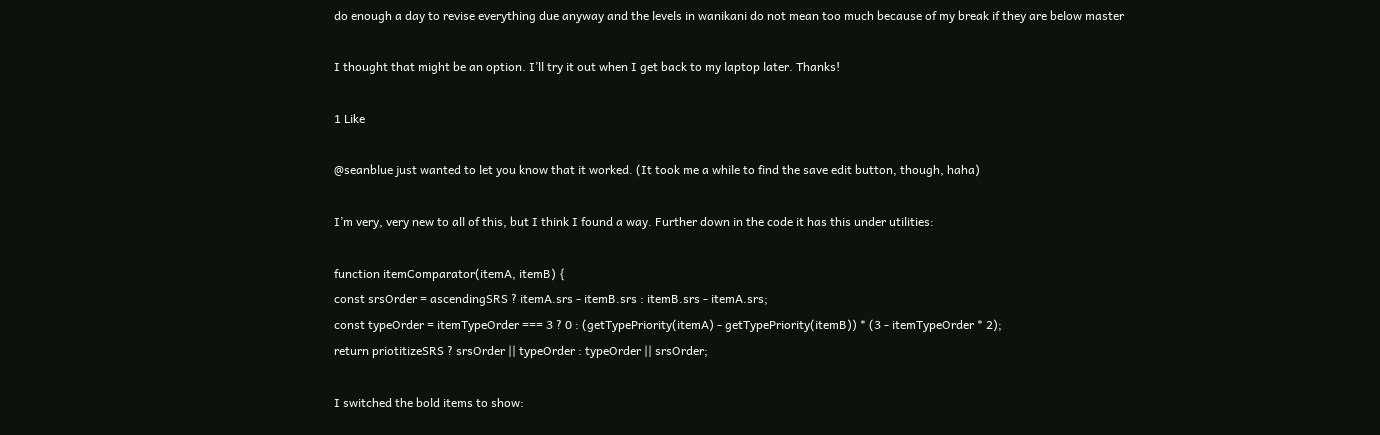do enough a day to revise everything due anyway and the levels in wanikani do not mean too much because of my break if they are below master

I thought that might be an option. I’ll try it out when I get back to my laptop later. Thanks!

1 Like

@seanblue just wanted to let you know that it worked. (It took me a while to find the save edit button, though, haha)

I’m very, very new to all of this, but I think I found a way. Further down in the code it has this under utilities:

function itemComparator(itemA, itemB) {
const srsOrder = ascendingSRS ? itemA.srs - itemB.srs : itemB.srs - itemA.srs;
const typeOrder = itemTypeOrder === 3 ? 0 : (getTypePriority(itemA) - getTypePriority(itemB)) * (3 - itemTypeOrder * 2);
return priotitizeSRS ? srsOrder || typeOrder : typeOrder || srsOrder;

I switched the bold items to show: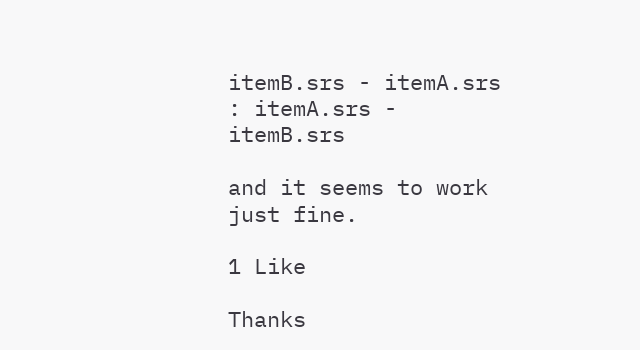itemB.srs - itemA.srs : itemA.srs - itemB.srs

and it seems to work just fine.

1 Like

Thanks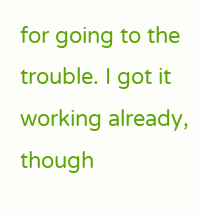for going to the trouble. I got it working already, though